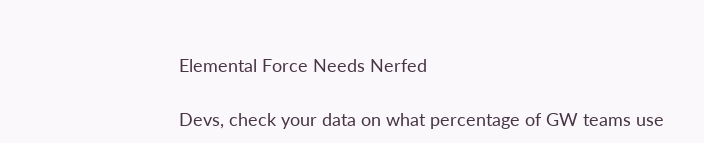Elemental Force Needs Nerfed

Devs, check your data on what percentage of GW teams use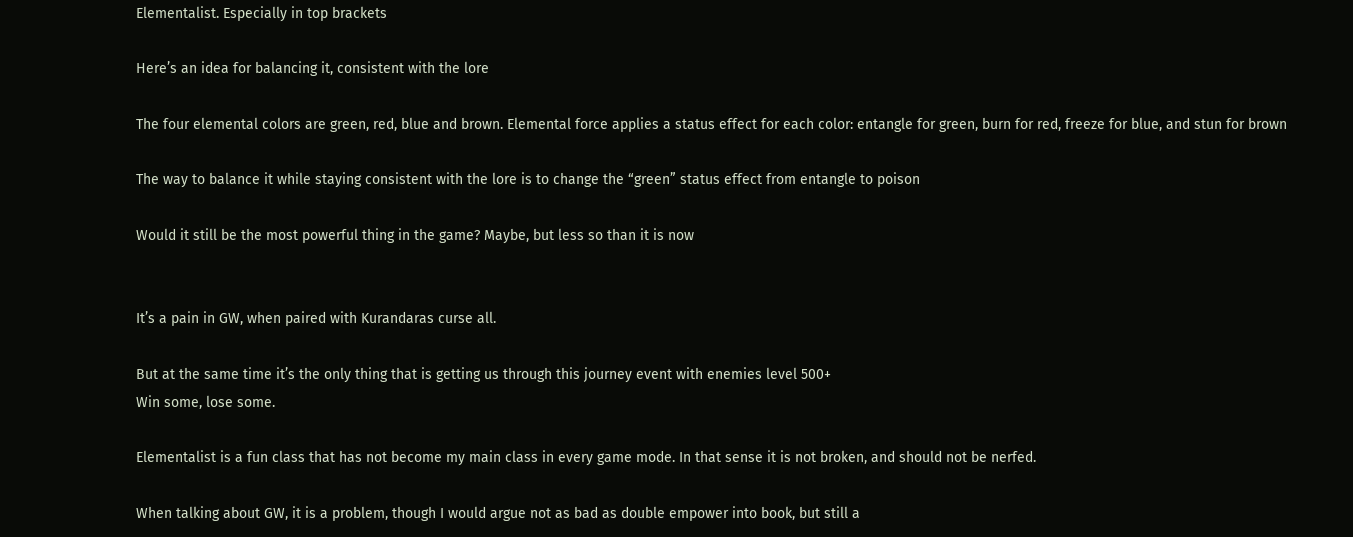Elementalist. Especially in top brackets

Here’s an idea for balancing it, consistent with the lore

The four elemental colors are green, red, blue and brown. Elemental force applies a status effect for each color: entangle for green, burn for red, freeze for blue, and stun for brown

The way to balance it while staying consistent with the lore is to change the “green” status effect from entangle to poison

Would it still be the most powerful thing in the game? Maybe, but less so than it is now


It’s a pain in GW, when paired with Kurandaras curse all.

But at the same time it’s the only thing that is getting us through this journey event with enemies level 500+
Win some, lose some.

Elementalist is a fun class that has not become my main class in every game mode. In that sense it is not broken, and should not be nerfed.

When talking about GW, it is a problem, though I would argue not as bad as double empower into book, but still a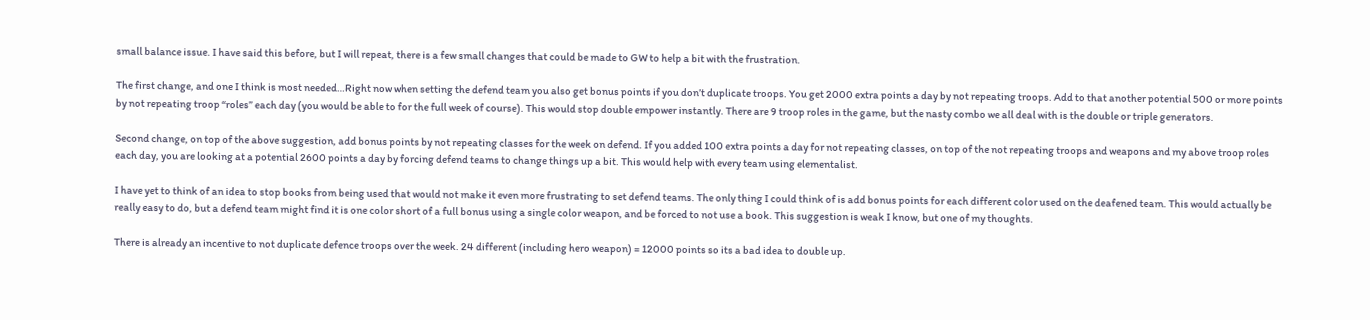small balance issue. I have said this before, but I will repeat, there is a few small changes that could be made to GW to help a bit with the frustration.

The first change, and one I think is most needed…Right now when setting the defend team you also get bonus points if you don’t duplicate troops. You get 2000 extra points a day by not repeating troops. Add to that another potential 500 or more points by not repeating troop “roles” each day (you would be able to for the full week of course). This would stop double empower instantly. There are 9 troop roles in the game, but the nasty combo we all deal with is the double or triple generators.

Second change, on top of the above suggestion, add bonus points by not repeating classes for the week on defend. If you added 100 extra points a day for not repeating classes, on top of the not repeating troops and weapons and my above troop roles each day, you are looking at a potential 2600 points a day by forcing defend teams to change things up a bit. This would help with every team using elementalist.

I have yet to think of an idea to stop books from being used that would not make it even more frustrating to set defend teams. The only thing I could think of is add bonus points for each different color used on the deafened team. This would actually be really easy to do, but a defend team might find it is one color short of a full bonus using a single color weapon, and be forced to not use a book. This suggestion is weak I know, but one of my thoughts.

There is already an incentive to not duplicate defence troops over the week. 24 different (including hero weapon) = 12000 points so its a bad idea to double up.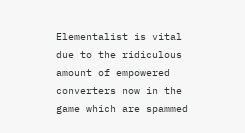Elementalist is vital due to the ridiculous amount of empowered converters now in the game which are spammed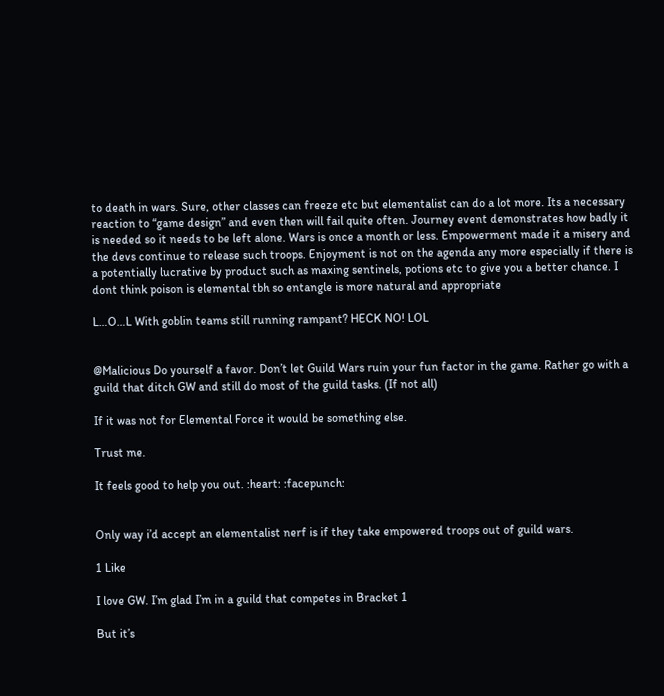to death in wars. Sure, other classes can freeze etc but elementalist can do a lot more. Its a necessary reaction to “game design” and even then will fail quite often. Journey event demonstrates how badly it is needed so it needs to be left alone. Wars is once a month or less. Empowerment made it a misery and the devs continue to release such troops. Enjoyment is not on the agenda any more especially if there is a potentially lucrative by product such as maxing sentinels, potions etc to give you a better chance. I dont think poison is elemental tbh so entangle is more natural and appropriate

L…O…L With goblin teams still running rampant? HECK NO! LOL


@Malicious Do yourself a favor. Don’t let Guild Wars ruin your fun factor in the game. Rather go with a guild that ditch GW and still do most of the guild tasks. (If not all)

If it was not for Elemental Force it would be something else.

Trust me.

It feels good to help you out. :heart: :facepunch:


Only way i’d accept an elementalist nerf is if they take empowered troops out of guild wars.

1 Like

I love GW. I’m glad I’m in a guild that competes in Bracket 1

But it’s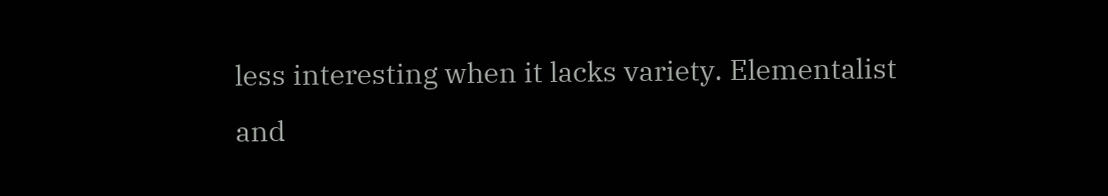less interesting when it lacks variety. Elementalist and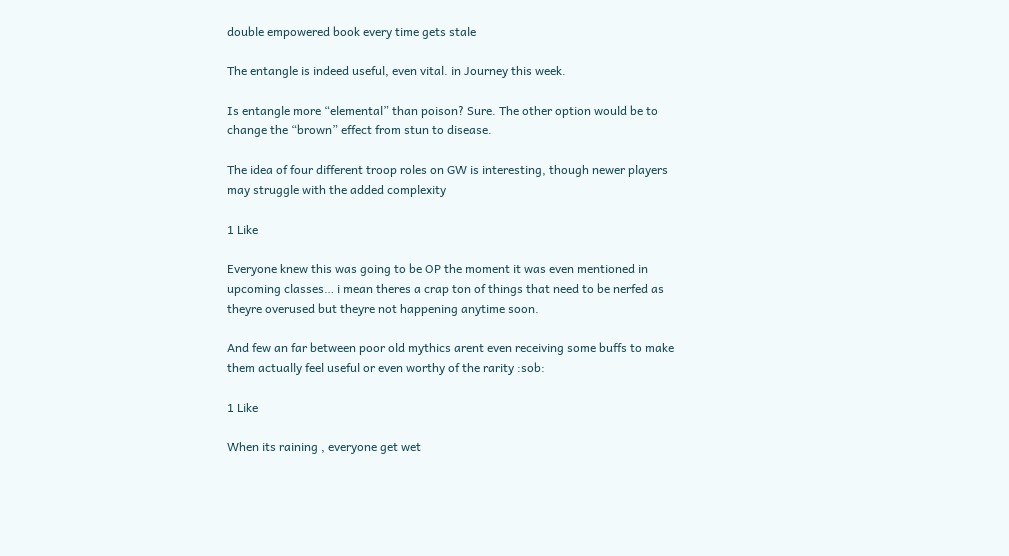double empowered book every time gets stale

The entangle is indeed useful, even vital. in Journey this week.

Is entangle more “elemental” than poison? Sure. The other option would be to change the “brown” effect from stun to disease.

The idea of four different troop roles on GW is interesting, though newer players may struggle with the added complexity

1 Like

Everyone knew this was going to be OP the moment it was even mentioned in upcoming classes… i mean theres a crap ton of things that need to be nerfed as theyre overused but theyre not happening anytime soon.

And few an far between poor old mythics arent even receiving some buffs to make them actually feel useful or even worthy of the rarity :sob:

1 Like

When its raining , everyone get wet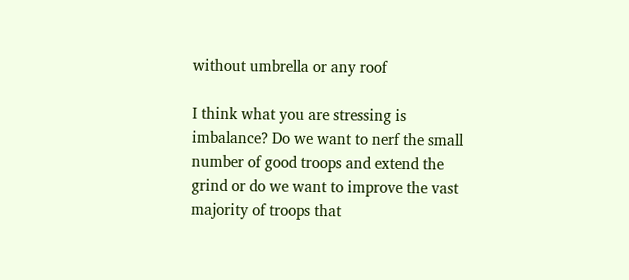without umbrella or any roof

I think what you are stressing is imbalance? Do we want to nerf the small number of good troops and extend the grind or do we want to improve the vast majority of troops that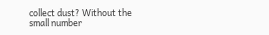collect dust? Without the small number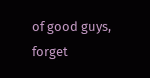of good guys, forget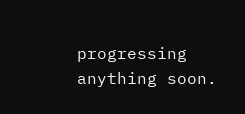progressing anything soon.